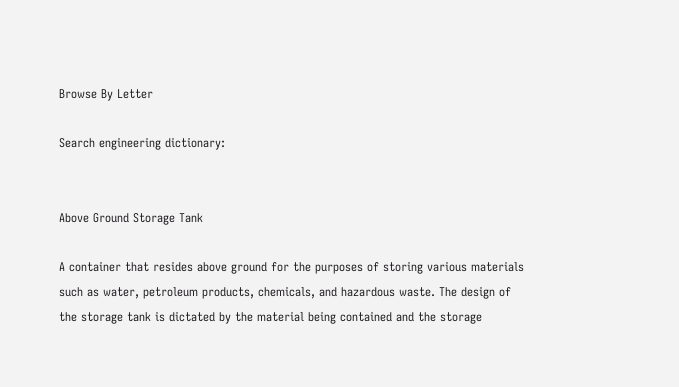Browse By Letter

Search engineering dictionary:


Above Ground Storage Tank

A container that resides above ground for the purposes of storing various materials such as water, petroleum products, chemicals, and hazardous waste. The design of the storage tank is dictated by the material being contained and the storage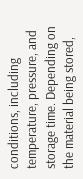conditions, including temperature, pressure, and storage time. Depending on the material being stored,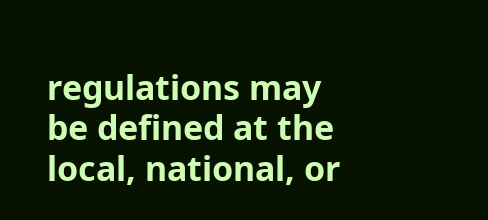regulations may be defined at the local, national, or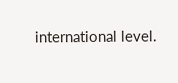international level.